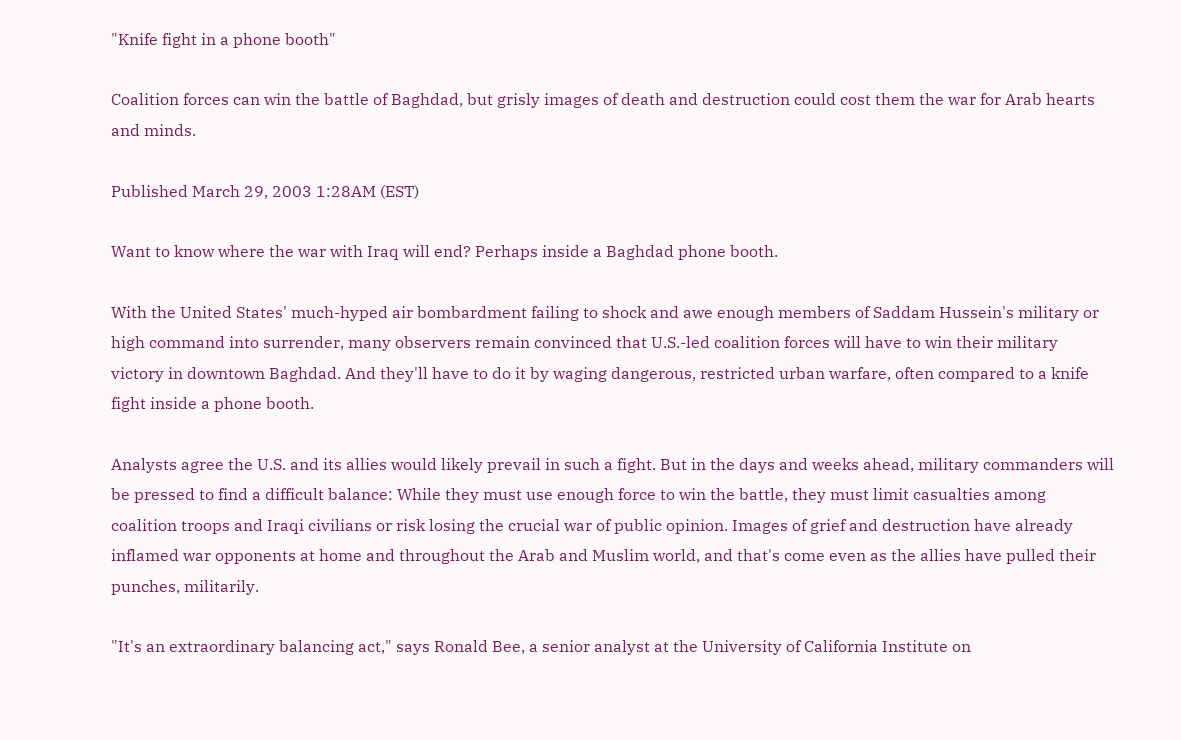"Knife fight in a phone booth"

Coalition forces can win the battle of Baghdad, but grisly images of death and destruction could cost them the war for Arab hearts and minds.

Published March 29, 2003 1:28AM (EST)

Want to know where the war with Iraq will end? Perhaps inside a Baghdad phone booth.

With the United States' much-hyped air bombardment failing to shock and awe enough members of Saddam Hussein's military or high command into surrender, many observers remain convinced that U.S.-led coalition forces will have to win their military victory in downtown Baghdad. And they'll have to do it by waging dangerous, restricted urban warfare, often compared to a knife fight inside a phone booth.

Analysts agree the U.S. and its allies would likely prevail in such a fight. But in the days and weeks ahead, military commanders will be pressed to find a difficult balance: While they must use enough force to win the battle, they must limit casualties among coalition troops and Iraqi civilians or risk losing the crucial war of public opinion. Images of grief and destruction have already inflamed war opponents at home and throughout the Arab and Muslim world, and that's come even as the allies have pulled their punches, militarily.

"It's an extraordinary balancing act," says Ronald Bee, a senior analyst at the University of California Institute on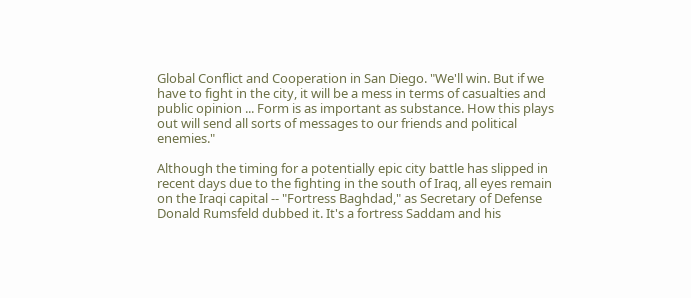Global Conflict and Cooperation in San Diego. "We'll win. But if we have to fight in the city, it will be a mess in terms of casualties and public opinion ... Form is as important as substance. How this plays out will send all sorts of messages to our friends and political enemies."

Although the timing for a potentially epic city battle has slipped in recent days due to the fighting in the south of Iraq, all eyes remain on the Iraqi capital -- "Fortress Baghdad," as Secretary of Defense Donald Rumsfeld dubbed it. It's a fortress Saddam and his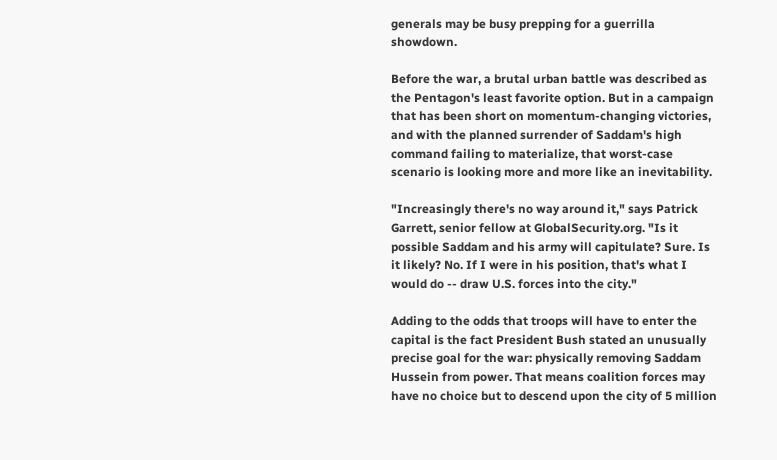generals may be busy prepping for a guerrilla showdown.

Before the war, a brutal urban battle was described as the Pentagon's least favorite option. But in a campaign that has been short on momentum-changing victories, and with the planned surrender of Saddam's high command failing to materialize, that worst-case scenario is looking more and more like an inevitability.

"Increasingly there's no way around it," says Patrick Garrett, senior fellow at GlobalSecurity.org. "Is it possible Saddam and his army will capitulate? Sure. Is it likely? No. If I were in his position, that's what I would do -- draw U.S. forces into the city."

Adding to the odds that troops will have to enter the capital is the fact President Bush stated an unusually precise goal for the war: physically removing Saddam Hussein from power. That means coalition forces may have no choice but to descend upon the city of 5 million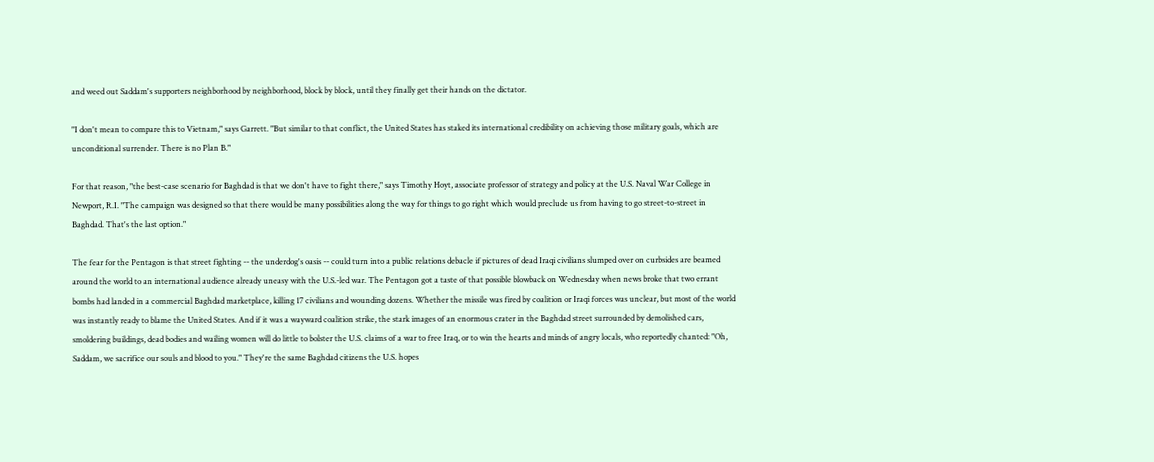and weed out Saddam's supporters neighborhood by neighborhood, block by block, until they finally get their hands on the dictator.

"I don't mean to compare this to Vietnam," says Garrett. "But similar to that conflict, the United States has staked its international credibility on achieving those military goals, which are unconditional surrender. There is no Plan B."

For that reason, "the best-case scenario for Baghdad is that we don't have to fight there," says Timothy Hoyt, associate professor of strategy and policy at the U.S. Naval War College in Newport, R.I. "The campaign was designed so that there would be many possibilities along the way for things to go right which would preclude us from having to go street-to-street in Baghdad. That's the last option."

The fear for the Pentagon is that street fighting -- the underdog's oasis -- could turn into a public relations debacle if pictures of dead Iraqi civilians slumped over on curbsides are beamed around the world to an international audience already uneasy with the U.S.-led war. The Pentagon got a taste of that possible blowback on Wednesday when news broke that two errant bombs had landed in a commercial Baghdad marketplace, killing 17 civilians and wounding dozens. Whether the missile was fired by coalition or Iraqi forces was unclear, but most of the world was instantly ready to blame the United States. And if it was a wayward coalition strike, the stark images of an enormous crater in the Baghdad street surrounded by demolished cars, smoldering buildings, dead bodies and wailing women will do little to bolster the U.S. claims of a war to free Iraq, or to win the hearts and minds of angry locals, who reportedly chanted: "Oh, Saddam, we sacrifice our souls and blood to you." They're the same Baghdad citizens the U.S. hopes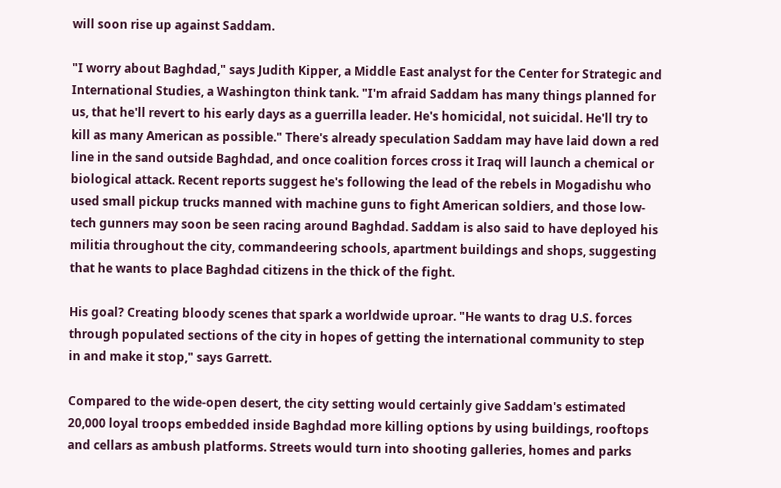will soon rise up against Saddam.

"I worry about Baghdad," says Judith Kipper, a Middle East analyst for the Center for Strategic and International Studies, a Washington think tank. "I'm afraid Saddam has many things planned for us, that he'll revert to his early days as a guerrilla leader. He's homicidal, not suicidal. He'll try to kill as many American as possible." There's already speculation Saddam may have laid down a red line in the sand outside Baghdad, and once coalition forces cross it Iraq will launch a chemical or biological attack. Recent reports suggest he's following the lead of the rebels in Mogadishu who used small pickup trucks manned with machine guns to fight American soldiers, and those low-tech gunners may soon be seen racing around Baghdad. Saddam is also said to have deployed his militia throughout the city, commandeering schools, apartment buildings and shops, suggesting that he wants to place Baghdad citizens in the thick of the fight.

His goal? Creating bloody scenes that spark a worldwide uproar. "He wants to drag U.S. forces through populated sections of the city in hopes of getting the international community to step in and make it stop," says Garrett.

Compared to the wide-open desert, the city setting would certainly give Saddam's estimated 20,000 loyal troops embedded inside Baghdad more killing options by using buildings, rooftops and cellars as ambush platforms. Streets would turn into shooting galleries, homes and parks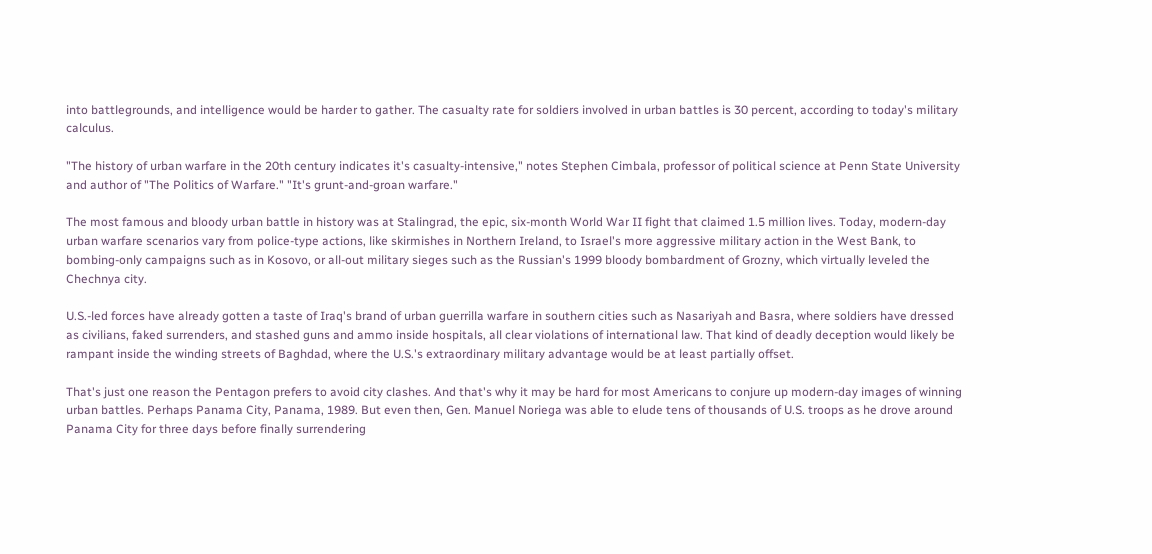into battlegrounds, and intelligence would be harder to gather. The casualty rate for soldiers involved in urban battles is 30 percent, according to today's military calculus.

"The history of urban warfare in the 20th century indicates it's casualty-intensive," notes Stephen Cimbala, professor of political science at Penn State University and author of "The Politics of Warfare." "It's grunt-and-groan warfare."

The most famous and bloody urban battle in history was at Stalingrad, the epic, six-month World War II fight that claimed 1.5 million lives. Today, modern-day urban warfare scenarios vary from police-type actions, like skirmishes in Northern Ireland, to Israel's more aggressive military action in the West Bank, to bombing-only campaigns such as in Kosovo, or all-out military sieges such as the Russian's 1999 bloody bombardment of Grozny, which virtually leveled the Chechnya city.

U.S.-led forces have already gotten a taste of Iraq's brand of urban guerrilla warfare in southern cities such as Nasariyah and Basra, where soldiers have dressed as civilians, faked surrenders, and stashed guns and ammo inside hospitals, all clear violations of international law. That kind of deadly deception would likely be rampant inside the winding streets of Baghdad, where the U.S.'s extraordinary military advantage would be at least partially offset.

That's just one reason the Pentagon prefers to avoid city clashes. And that's why it may be hard for most Americans to conjure up modern-day images of winning urban battles. Perhaps Panama City, Panama, 1989. But even then, Gen. Manuel Noriega was able to elude tens of thousands of U.S. troops as he drove around Panama City for three days before finally surrendering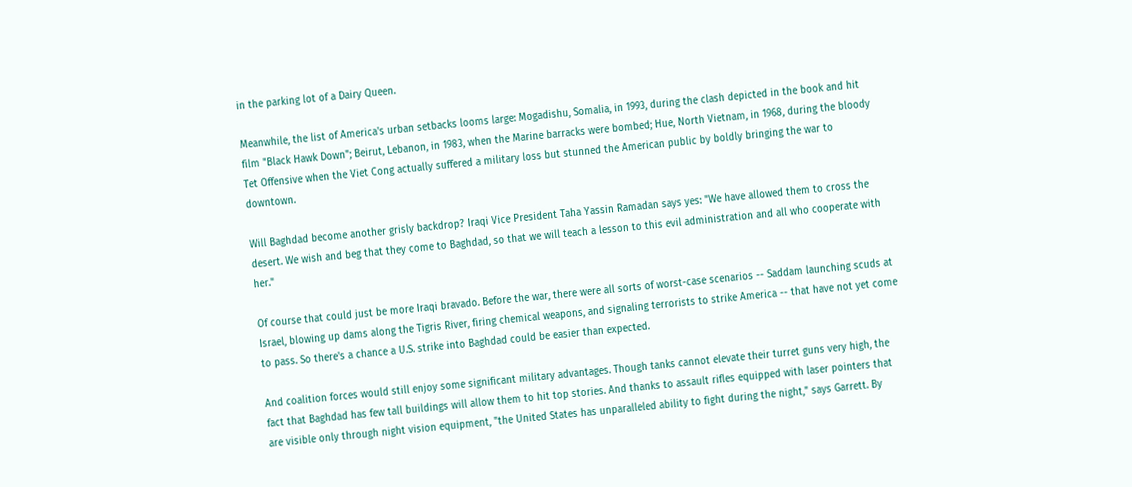in the parking lot of a Dairy Queen.

Meanwhile, the list of America's urban setbacks looms large: Mogadishu, Somalia, in 1993, during the clash depicted in the book and hit film "Black Hawk Down"; Beirut, Lebanon, in 1983, when the Marine barracks were bombed; Hue, North Vietnam, in 1968, during the bloody Tet Offensive when the Viet Cong actually suffered a military loss but stunned the American public by boldly bringing the war to downtown.

Will Baghdad become another grisly backdrop? Iraqi Vice President Taha Yassin Ramadan says yes: "We have allowed them to cross the desert. We wish and beg that they come to Baghdad, so that we will teach a lesson to this evil administration and all who cooperate with her."

Of course that could just be more Iraqi bravado. Before the war, there were all sorts of worst-case scenarios -- Saddam launching scuds at Israel, blowing up dams along the Tigris River, firing chemical weapons, and signaling terrorists to strike America -- that have not yet come to pass. So there's a chance a U.S. strike into Baghdad could be easier than expected.

And coalition forces would still enjoy some significant military advantages. Though tanks cannot elevate their turret guns very high, the fact that Baghdad has few tall buildings will allow them to hit top stories. And thanks to assault rifles equipped with laser pointers that are visible only through night vision equipment, "the United States has unparalleled ability to fight during the night," says Garrett. By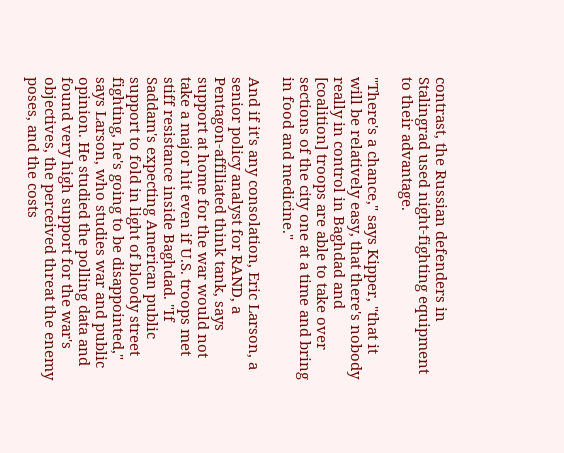contrast, the Russian defenders in Stalingrad used night-fighting equipment to their advantage.

"There's a chance," says Kipper, "that it will be relatively easy, that there's nobody really in control in Baghdad and [coalition] troops are able to take over sections of the city one at a time and bring in food and medicine."

And if it's any consolation, Eric Larson, a senior policy analyst for RAND, a Pentagon-affiliated think tank, says support at home for the war would not take a major hit even if U.S. troops met stiff resistance inside Baghdad. "If Saddam's expecting American public support to fold in light of bloody street fighting, he's going to be disappointed," says Larson, who studies war and public opinion. He studied the polling data and found very high support for the war's objectives, the perceived threat the enemy poses, and the costs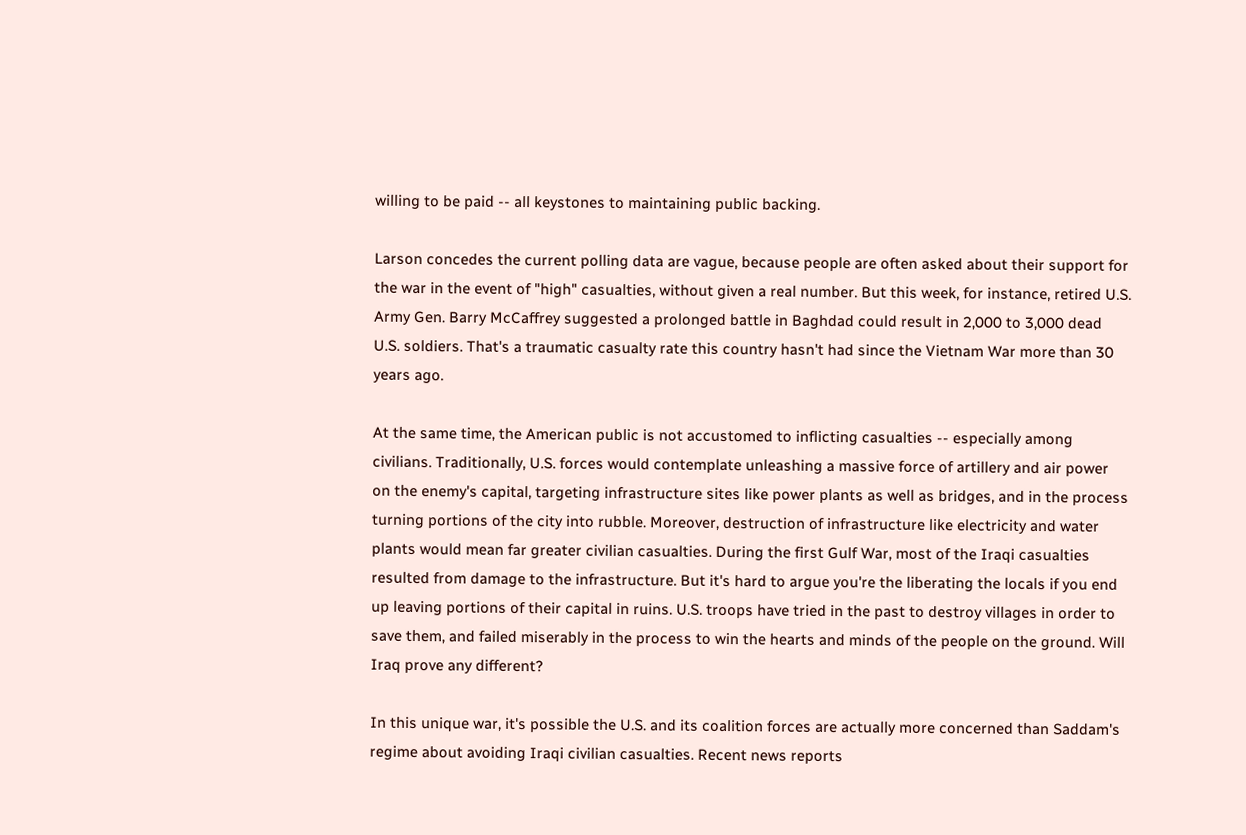willing to be paid -- all keystones to maintaining public backing.

Larson concedes the current polling data are vague, because people are often asked about their support for the war in the event of "high" casualties, without given a real number. But this week, for instance, retired U.S. Army Gen. Barry McCaffrey suggested a prolonged battle in Baghdad could result in 2,000 to 3,000 dead U.S. soldiers. That's a traumatic casualty rate this country hasn't had since the Vietnam War more than 30 years ago.

At the same time, the American public is not accustomed to inflicting casualties -- especially among civilians. Traditionally, U.S. forces would contemplate unleashing a massive force of artillery and air power on the enemy's capital, targeting infrastructure sites like power plants as well as bridges, and in the process turning portions of the city into rubble. Moreover, destruction of infrastructure like electricity and water plants would mean far greater civilian casualties. During the first Gulf War, most of the Iraqi casualties resulted from damage to the infrastructure. But it's hard to argue you're the liberating the locals if you end up leaving portions of their capital in ruins. U.S. troops have tried in the past to destroy villages in order to save them, and failed miserably in the process to win the hearts and minds of the people on the ground. Will Iraq prove any different?

In this unique war, it's possible the U.S. and its coalition forces are actually more concerned than Saddam's regime about avoiding Iraqi civilian casualties. Recent news reports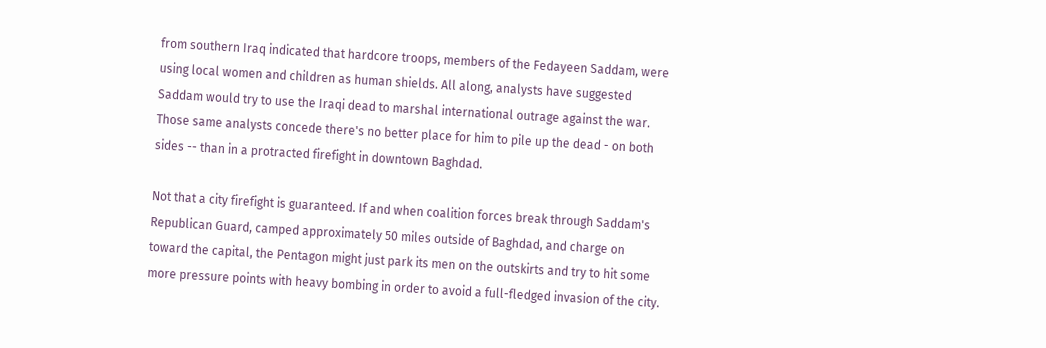from southern Iraq indicated that hardcore troops, members of the Fedayeen Saddam, were using local women and children as human shields. All along, analysts have suggested Saddam would try to use the Iraqi dead to marshal international outrage against the war. Those same analysts concede there's no better place for him to pile up the dead - on both sides -- than in a protracted firefight in downtown Baghdad.

Not that a city firefight is guaranteed. If and when coalition forces break through Saddam's Republican Guard, camped approximately 50 miles outside of Baghdad, and charge on toward the capital, the Pentagon might just park its men on the outskirts and try to hit some more pressure points with heavy bombing in order to avoid a full-fledged invasion of the city.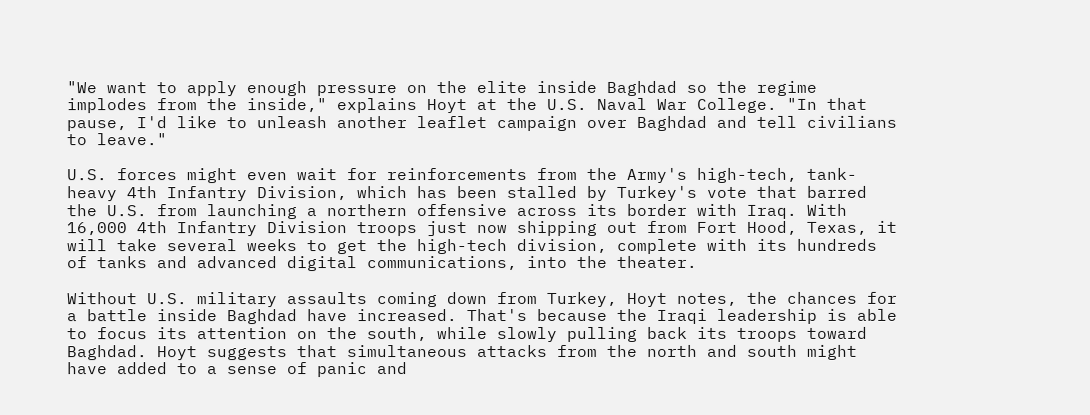"We want to apply enough pressure on the elite inside Baghdad so the regime implodes from the inside," explains Hoyt at the U.S. Naval War College. "In that pause, I'd like to unleash another leaflet campaign over Baghdad and tell civilians to leave."

U.S. forces might even wait for reinforcements from the Army's high-tech, tank-heavy 4th Infantry Division, which has been stalled by Turkey's vote that barred the U.S. from launching a northern offensive across its border with Iraq. With 16,000 4th Infantry Division troops just now shipping out from Fort Hood, Texas, it will take several weeks to get the high-tech division, complete with its hundreds of tanks and advanced digital communications, into the theater.

Without U.S. military assaults coming down from Turkey, Hoyt notes, the chances for a battle inside Baghdad have increased. That's because the Iraqi leadership is able to focus its attention on the south, while slowly pulling back its troops toward Baghdad. Hoyt suggests that simultaneous attacks from the north and south might have added to a sense of panic and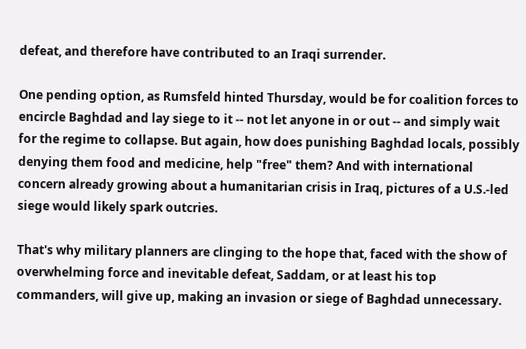defeat, and therefore have contributed to an Iraqi surrender.

One pending option, as Rumsfeld hinted Thursday, would be for coalition forces to encircle Baghdad and lay siege to it -- not let anyone in or out -- and simply wait for the regime to collapse. But again, how does punishing Baghdad locals, possibly denying them food and medicine, help "free" them? And with international concern already growing about a humanitarian crisis in Iraq, pictures of a U.S.-led siege would likely spark outcries.

That's why military planners are clinging to the hope that, faced with the show of overwhelming force and inevitable defeat, Saddam, or at least his top commanders, will give up, making an invasion or siege of Baghdad unnecessary.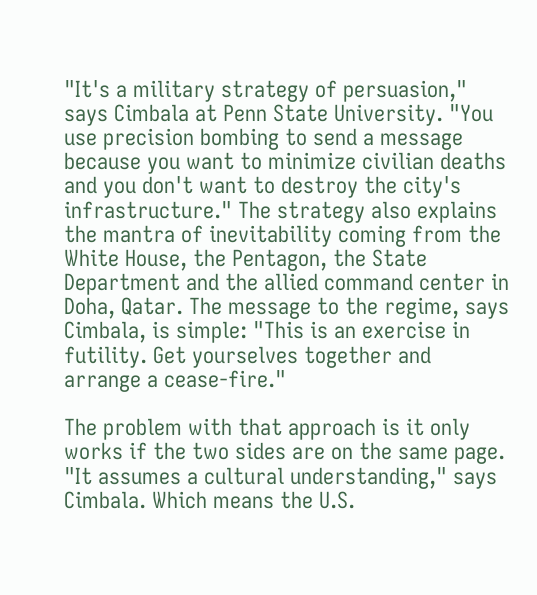"It's a military strategy of persuasion," says Cimbala at Penn State University. "You use precision bombing to send a message because you want to minimize civilian deaths and you don't want to destroy the city's infrastructure." The strategy also explains the mantra of inevitability coming from the White House, the Pentagon, the State Department and the allied command center in Doha, Qatar. The message to the regime, says Cimbala, is simple: "This is an exercise in futility. Get yourselves together and arrange a cease-fire."

The problem with that approach is it only works if the two sides are on the same page. "It assumes a cultural understanding," says Cimbala. Which means the U.S.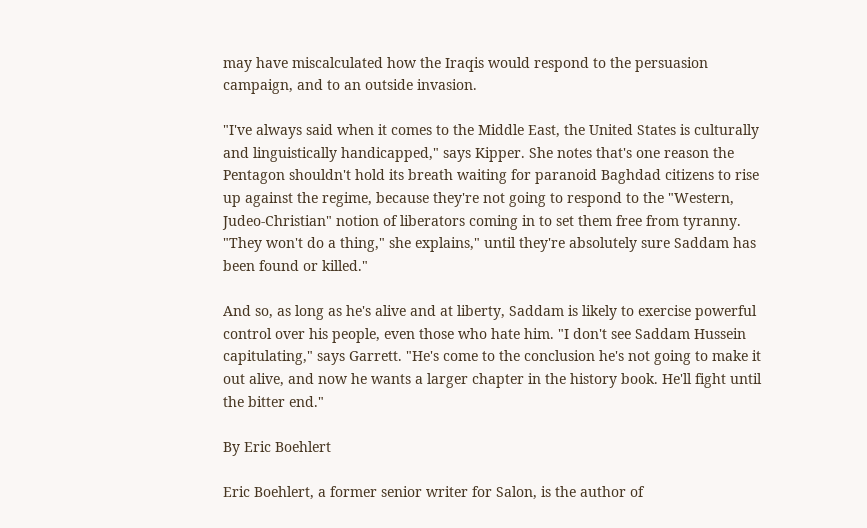may have miscalculated how the Iraqis would respond to the persuasion campaign, and to an outside invasion.

"I've always said when it comes to the Middle East, the United States is culturally and linguistically handicapped," says Kipper. She notes that's one reason the Pentagon shouldn't hold its breath waiting for paranoid Baghdad citizens to rise up against the regime, because they're not going to respond to the "Western, Judeo-Christian" notion of liberators coming in to set them free from tyranny. "They won't do a thing," she explains," until they're absolutely sure Saddam has been found or killed."

And so, as long as he's alive and at liberty, Saddam is likely to exercise powerful control over his people, even those who hate him. "I don't see Saddam Hussein capitulating," says Garrett. "He's come to the conclusion he's not going to make it out alive, and now he wants a larger chapter in the history book. He'll fight until the bitter end."

By Eric Boehlert

Eric Boehlert, a former senior writer for Salon, is the author of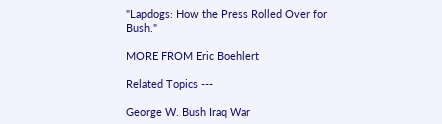"Lapdogs: How the Press Rolled Over for Bush."

MORE FROM Eric Boehlert

Related Topics ---

George W. Bush Iraq War